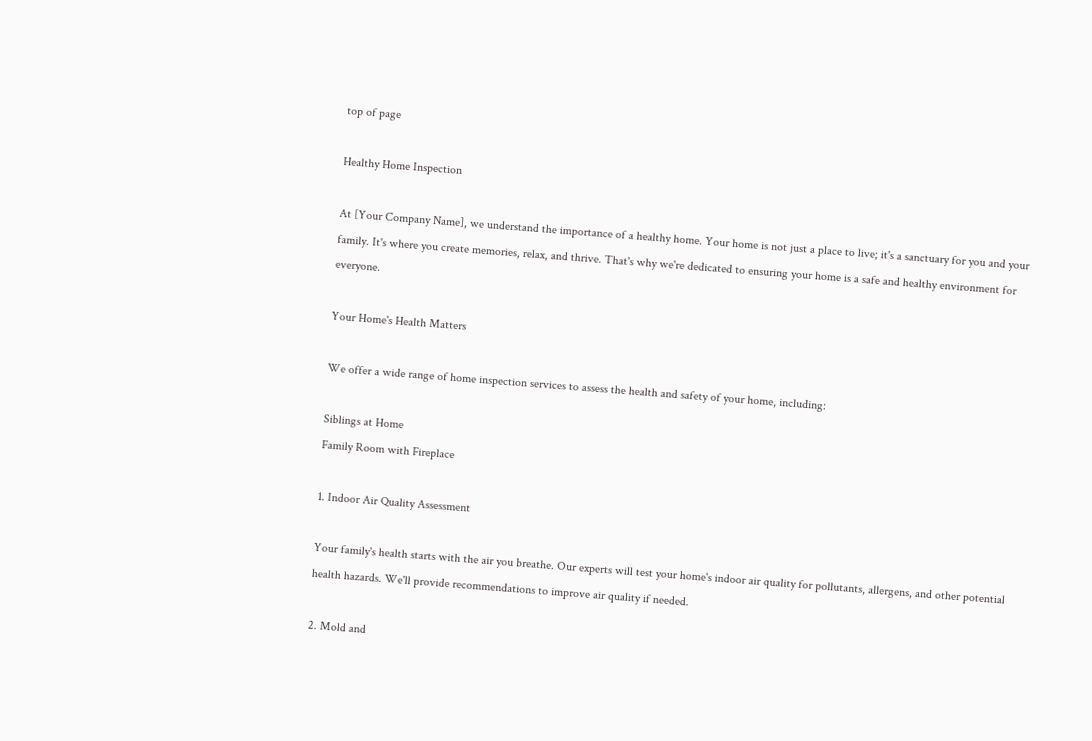top of page

Healthy Home Inspection

At [Your Company Name], we understand the importance of a healthy home. Your home is not just a place to live; it's a sanctuary for you and your family. It's where you create memories, relax, and thrive. That's why we're dedicated to ensuring your home is a safe and healthy environment for everyone.

Your Home's Health Matters

We offer a wide range of home inspection services to assess the health and safety of your home, including:

Siblings at Home
Family Room with Fireplace

1. Indoor Air Quality Assessment

Your family's health starts with the air you breathe. Our experts will test your home's indoor air quality for pollutants, allergens, and other potential health hazards. We'll provide recommendations to improve air quality if needed.

2. Mold and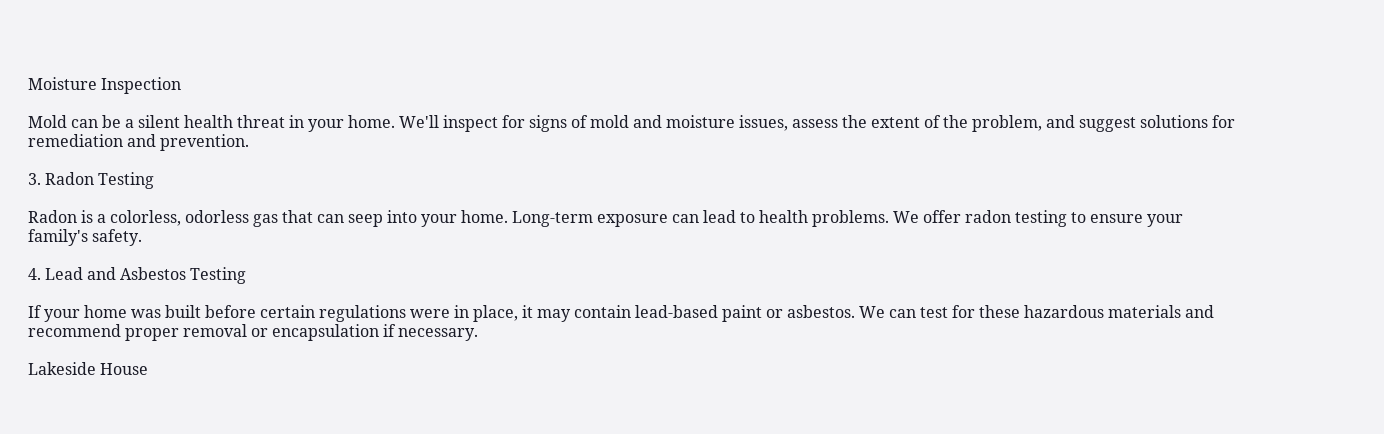Moisture Inspection

Mold can be a silent health threat in your home. We'll inspect for signs of mold and moisture issues, assess the extent of the problem, and suggest solutions for remediation and prevention.

3. Radon Testing

Radon is a colorless, odorless gas that can seep into your home. Long-term exposure can lead to health problems. We offer radon testing to ensure your family's safety.

4. Lead and Asbestos Testing

If your home was built before certain regulations were in place, it may contain lead-based paint or asbestos. We can test for these hazardous materials and recommend proper removal or encapsulation if necessary.

Lakeside House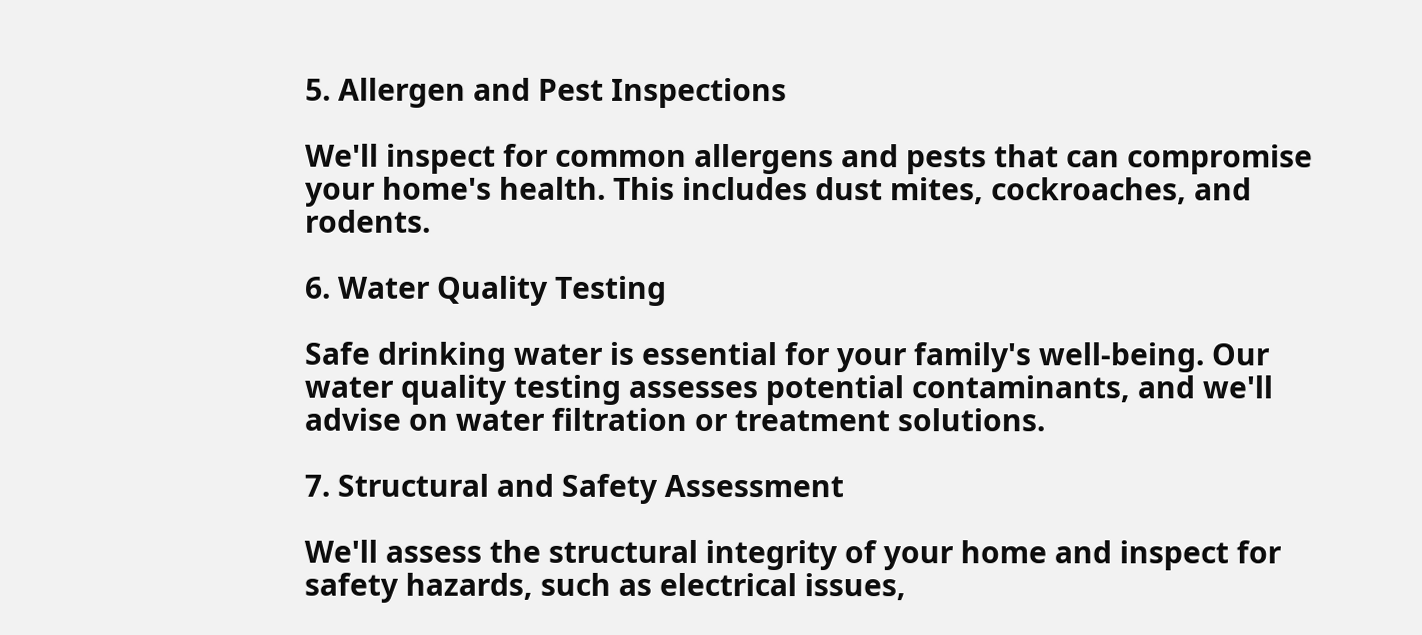5. Allergen and Pest Inspections

We'll inspect for common allergens and pests that can compromise your home's health. This includes dust mites, cockroaches, and rodents.

6. Water Quality Testing

Safe drinking water is essential for your family's well-being. Our water quality testing assesses potential contaminants, and we'll advise on water filtration or treatment solutions.

7. Structural and Safety Assessment

We'll assess the structural integrity of your home and inspect for safety hazards, such as electrical issues,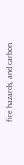fire hazards, and carbon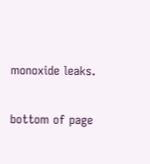monoxide leaks.

bottom of page